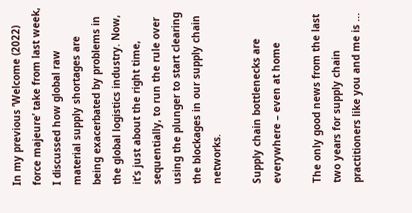In my previous ’Welcome (2022) force majeure’ take from last week, I discussed how global raw material supply shortages are being exacerbated by problems in the global logistics industry. Now, it’s just about the right time, sequentially, to run the rule over using the plunger to start clearing the blockages in our supply chain networks.

Supply chain bottlenecks are everywhere – even at home

The only good news from the last two years for supply chain practitioners like you and me is ...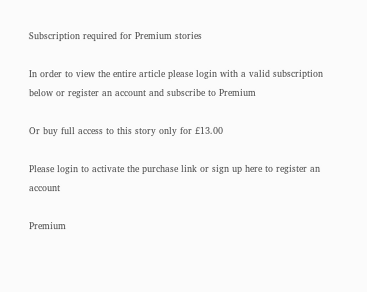Subscription required for Premium stories

In order to view the entire article please login with a valid subscription below or register an account and subscribe to Premium

Or buy full access to this story only for £13.00

Please login to activate the purchase link or sign up here to register an account

Premium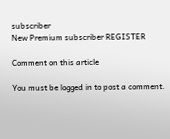subscriber
New Premium subscriber REGISTER

Comment on this article

You must be logged in to post a comment.